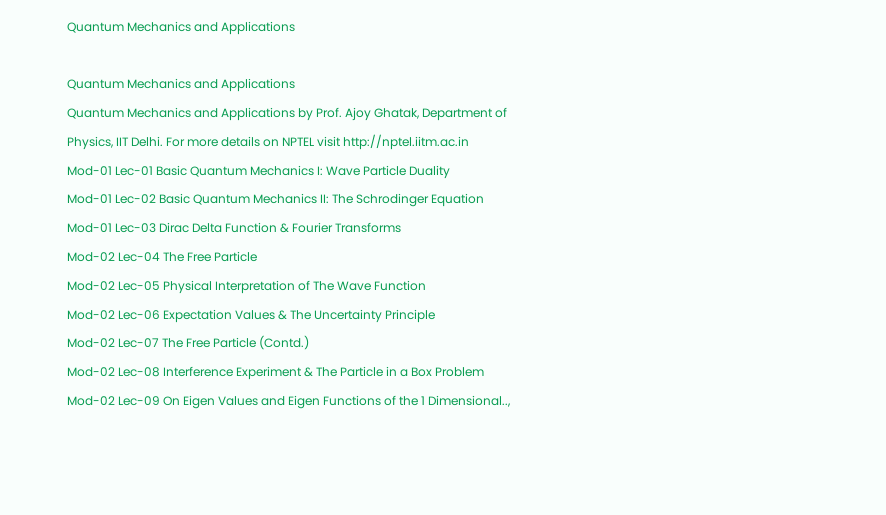Quantum Mechanics and Applications

Quantum Mechanics and Applications
Quantum Mechanics and Applications by Prof. Ajoy Ghatak, Department of Physics, IIT Delhi. For more details on NPTEL visit http://nptel.iitm.ac.in
Mod-01 Lec-01 Basic Quantum Mechanics I: Wave Particle Duality
Mod-01 Lec-02 Basic Quantum Mechanics II: The Schrodinger Equation
Mod-01 Lec-03 Dirac Delta Function & Fourier Transforms
Mod-02 Lec-04 The Free Particle
Mod-02 Lec-05 Physical Interpretation of The Wave Function
Mod-02 Lec-06 Expectation Values & The Uncertainty Principle
Mod-02 Lec-07 The Free Particle (Contd.)
Mod-02 Lec-08 Interference Experiment & The Particle in a Box Problem
Mod-02 Lec-09 On Eigen Values and Eigen Functions of the 1 Dimensional..,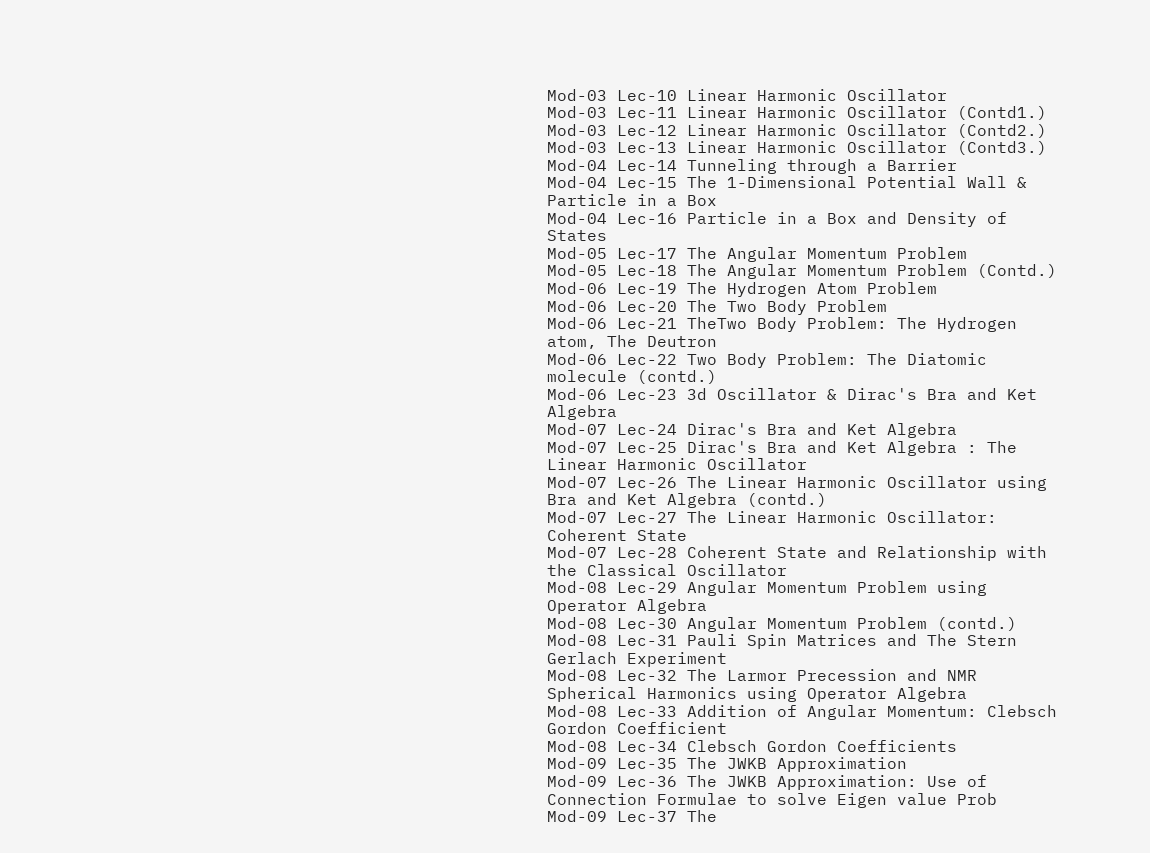Mod-03 Lec-10 Linear Harmonic Oscillator
Mod-03 Lec-11 Linear Harmonic Oscillator (Contd1.)
Mod-03 Lec-12 Linear Harmonic Oscillator (Contd2.)
Mod-03 Lec-13 Linear Harmonic Oscillator (Contd3.)
Mod-04 Lec-14 Tunneling through a Barrier
Mod-04 Lec-15 The 1-Dimensional Potential Wall & Particle in a Box
Mod-04 Lec-16 Particle in a Box and Density of States
Mod-05 Lec-17 The Angular Momentum Problem
Mod-05 Lec-18 The Angular Momentum Problem (Contd.)
Mod-06 Lec-19 The Hydrogen Atom Problem
Mod-06 Lec-20 The Two Body Problem
Mod-06 Lec-21 TheTwo Body Problem: The Hydrogen atom, The Deutron
Mod-06 Lec-22 Two Body Problem: The Diatomic molecule (contd.)
Mod-06 Lec-23 3d Oscillator & Dirac's Bra and Ket Algebra
Mod-07 Lec-24 Dirac's Bra and Ket Algebra
Mod-07 Lec-25 Dirac's Bra and Ket Algebra : The Linear Harmonic Oscillator
Mod-07 Lec-26 The Linear Harmonic Oscillator using Bra and Ket Algebra (contd.)
Mod-07 Lec-27 The Linear Harmonic Oscillator: Coherent State
Mod-07 Lec-28 Coherent State and Relationship with the Classical Oscillator
Mod-08 Lec-29 Angular Momentum Problem using Operator Algebra
Mod-08 Lec-30 Angular Momentum Problem (contd.)
Mod-08 Lec-31 Pauli Spin Matrices and The Stern Gerlach Experiment
Mod-08 Lec-32 The Larmor Precession and NMR Spherical Harmonics using Operator Algebra
Mod-08 Lec-33 Addition of Angular Momentum: Clebsch Gordon Coefficient
Mod-08 Lec-34 Clebsch Gordon Coefficients
Mod-09 Lec-35 The JWKB Approximation
Mod-09 Lec-36 The JWKB Approximation: Use of Connection Formulae to solve Eigen value Prob
Mod-09 Lec-37 The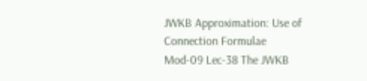JWKB Approximation: Use of Connection Formulae
Mod-09 Lec-38 The JWKB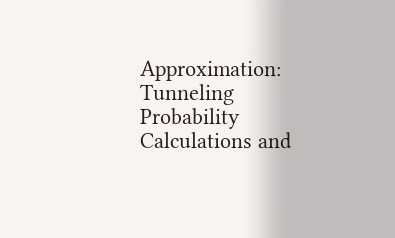Approximation: Tunneling Probability Calculations and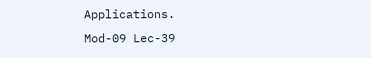Applications.
Mod-09 Lec-39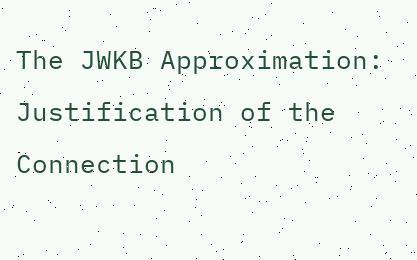The JWKB Approximation: Justification of the Connection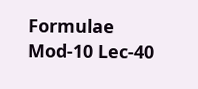Formulae
Mod-10 Lec-40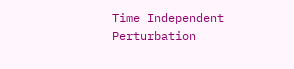Time Independent Perturbation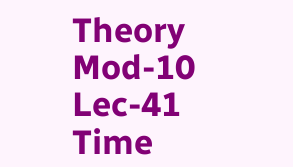Theory
Mod-10 Lec-41 Time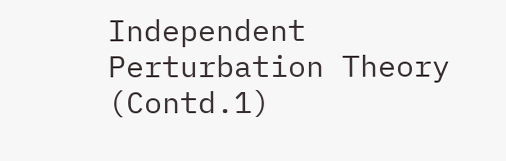Independent Perturbation Theory (Contd.1)